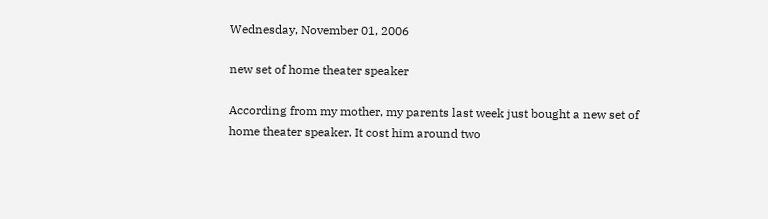Wednesday, November 01, 2006

new set of home theater speaker

According from my mother, my parents last week just bought a new set of home theater speaker. It cost him around two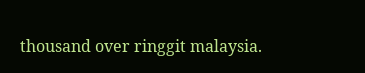thousand over ringgit malaysia.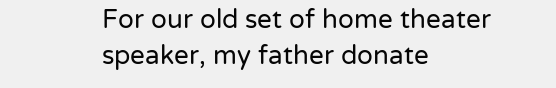For our old set of home theater speaker, my father donate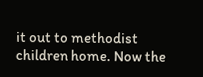it out to methodist children home. Now the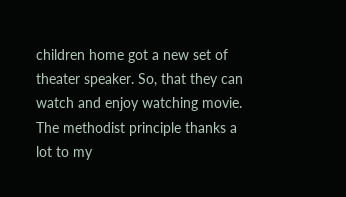children home got a new set of theater speaker. So, that they can watch and enjoy watching movie. The methodist principle thanks a lot to my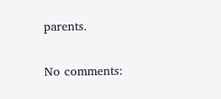parents.

No comments: